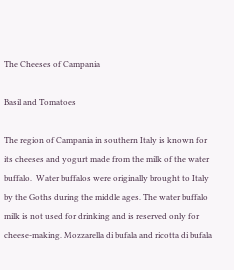The Cheeses of Campania

Basil and Tomatoes

The region of Campania in southern Italy is known for its cheeses and yogurt made from the milk of the water buffalo.  Water buffalos were originally brought to Italy by the Goths during the middle ages. The water buffalo milk is not used for drinking and is reserved only for cheese-making. Mozzarella di bufala and ricotta di bufala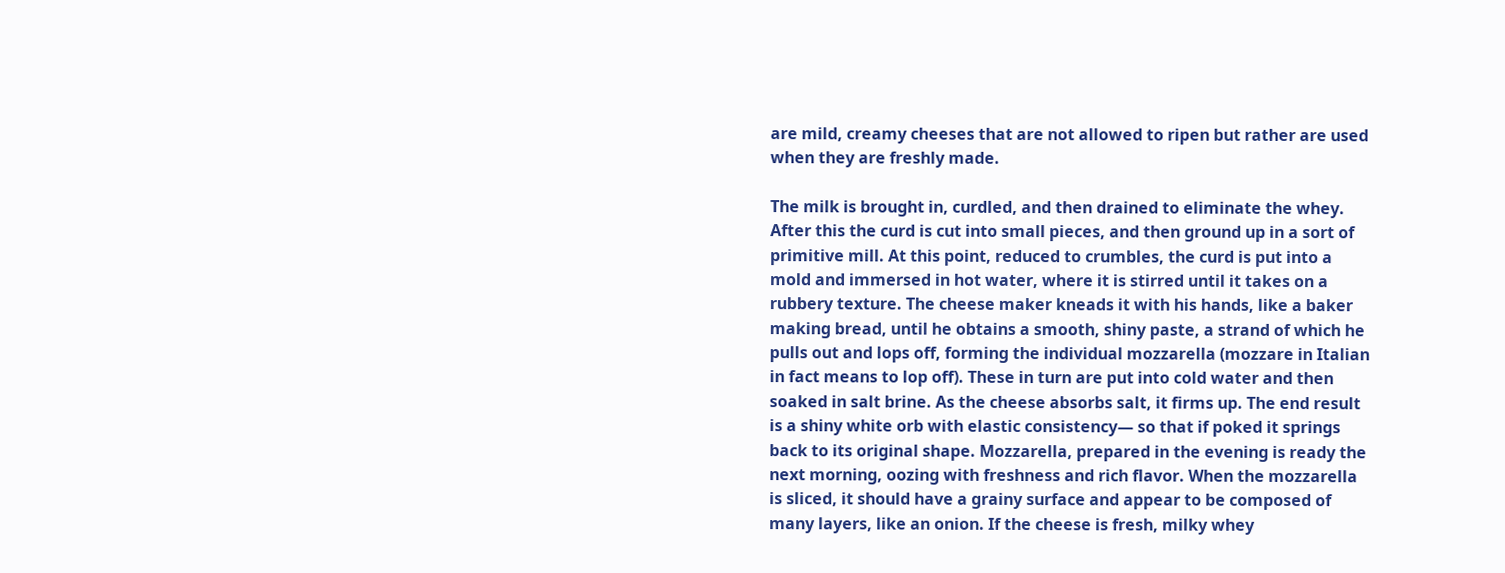are mild, creamy cheeses that are not allowed to ripen but rather are used when they are freshly made.

The milk is brought in, curdled, and then drained to eliminate the whey. After this the curd is cut into small pieces, and then ground up in a sort of primitive mill. At this point, reduced to crumbles, the curd is put into a mold and immersed in hot water, where it is stirred until it takes on a rubbery texture. The cheese maker kneads it with his hands, like a baker making bread, until he obtains a smooth, shiny paste, a strand of which he pulls out and lops off, forming the individual mozzarella (mozzare in Italian in fact means to lop off). These in turn are put into cold water and then soaked in salt brine. As the cheese absorbs salt, it firms up. The end result is a shiny white orb with elastic consistency— so that if poked it springs back to its original shape. Mozzarella, prepared in the evening is ready the next morning, oozing with freshness and rich flavor. When the mozzarella is sliced, it should have a grainy surface and appear to be composed of many layers, like an onion. If the cheese is fresh, milky whey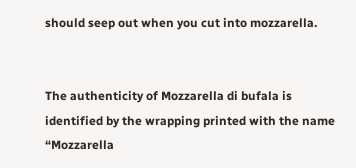should seep out when you cut into mozzarella.


The authenticity of Mozzarella di bufala is identified by the wrapping printed with the name “Mozzarella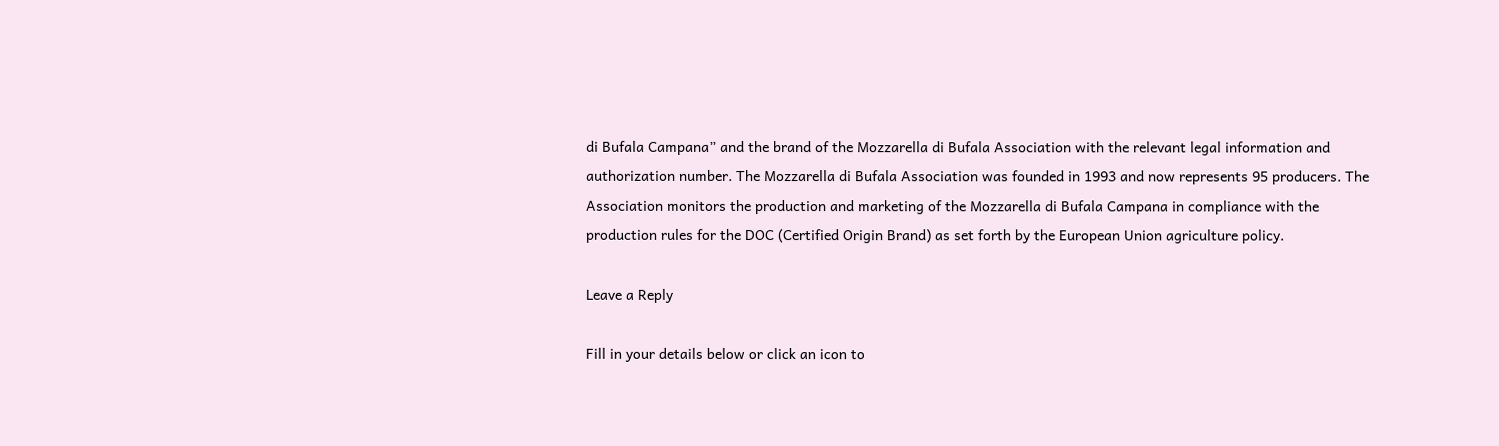di Bufala Campana” and the brand of the Mozzarella di Bufala Association with the relevant legal information and authorization number. The Mozzarella di Bufala Association was founded in 1993 and now represents 95 producers. The Association monitors the production and marketing of the Mozzarella di Bufala Campana in compliance with the production rules for the DOC (Certified Origin Brand) as set forth by the European Union agriculture policy.

Leave a Reply

Fill in your details below or click an icon to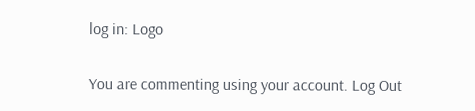log in: Logo

You are commenting using your account. Log Out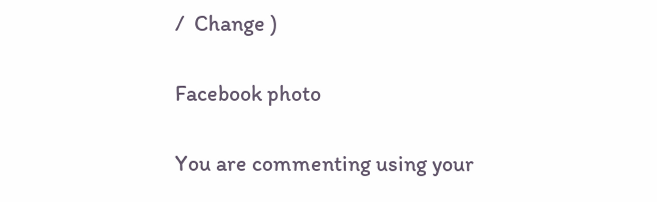/  Change )

Facebook photo

You are commenting using your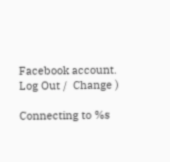Facebook account. Log Out /  Change )

Connecting to %s